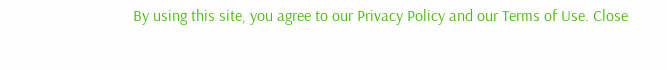By using this site, you agree to our Privacy Policy and our Terms of Use. Close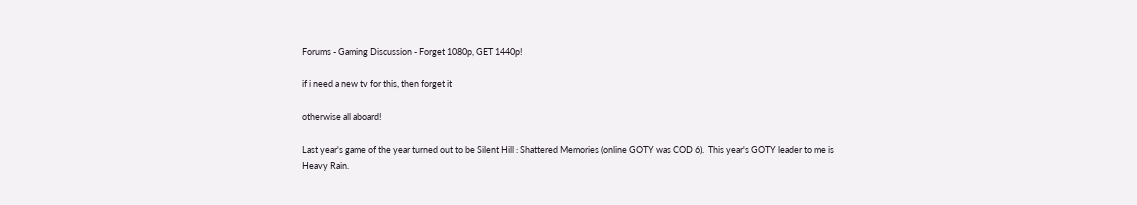Forums - Gaming Discussion - Forget 1080p, GET 1440p!

if i need a new tv for this, then forget it

otherwise all aboard!

Last year's game of the year turned out to be Silent Hill : Shattered Memories (online GOTY was COD 6).  This year's GOTY leader to me is Heavy Rain.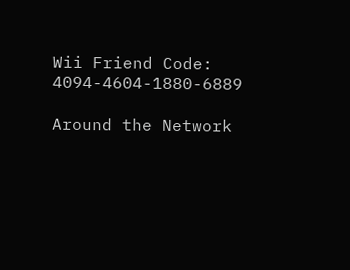Wii Friend Code: 4094-4604-1880-6889

Around the Network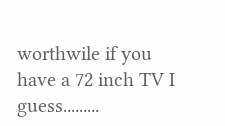worthwile if you have a 72 inch TV I guess.........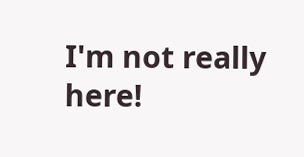I'm not really here!